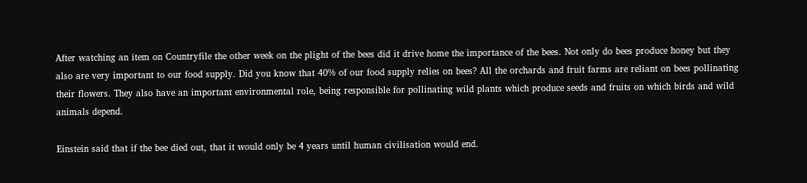After watching an item on Countryfile the other week on the plight of the bees did it drive home the importance of the bees. Not only do bees produce honey but they also are very important to our food supply. Did you know that 40% of our food supply relies on bees? All the orchards and fruit farms are reliant on bees pollinating their flowers. They also have an important environmental role, being responsible for pollinating wild plants which produce seeds and fruits on which birds and wild animals depend.

Einstein said that if the bee died out, that it would only be 4 years until human civilisation would end.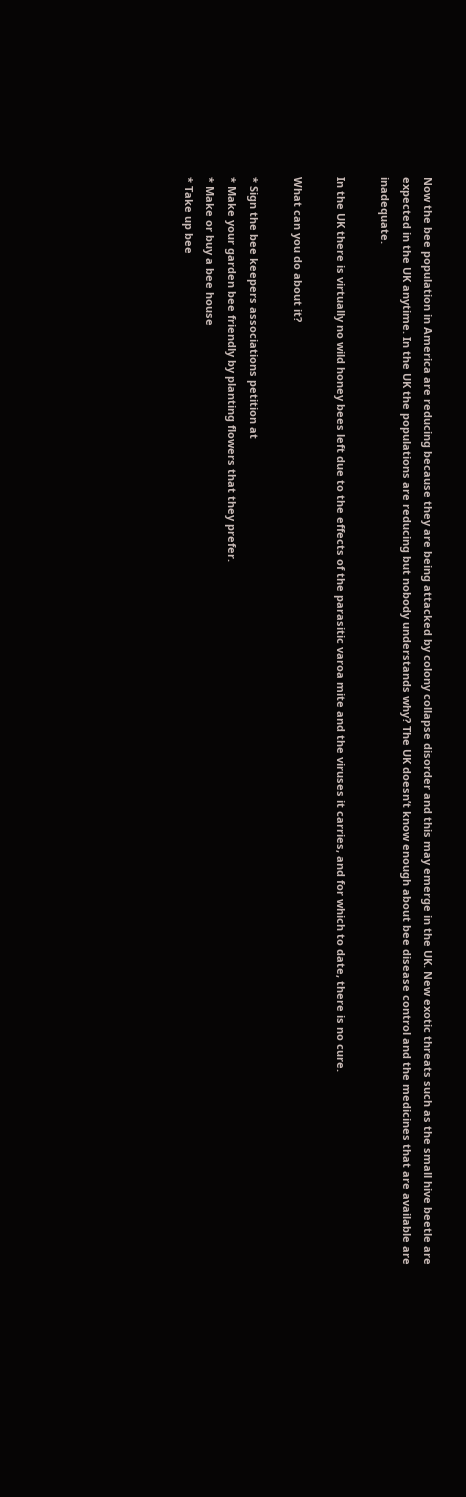Now the bee population in America are reducing because they are being attacked by colony collapse disorder and this may emerge in the UK. New exotic threats such as the small hive beetle are expected in the UK anytime. In the UK the populations are reducing but nobody understands why? The UK doesn’t know enough about bee disease control and the medicines that are available are inadequate.

In the UK there is virtually no wild honey bees left due to the effects of the parasitic varoa mite and the viruses it carries, and for which to date, there is no cure.

What can you do about it?

* Sign the bee keepers associations petition at
* Make your garden bee friendly by planting flowers that they prefer.
* Make or buy a bee house
* Take up bee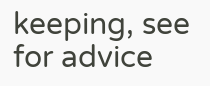keeping, see for advice